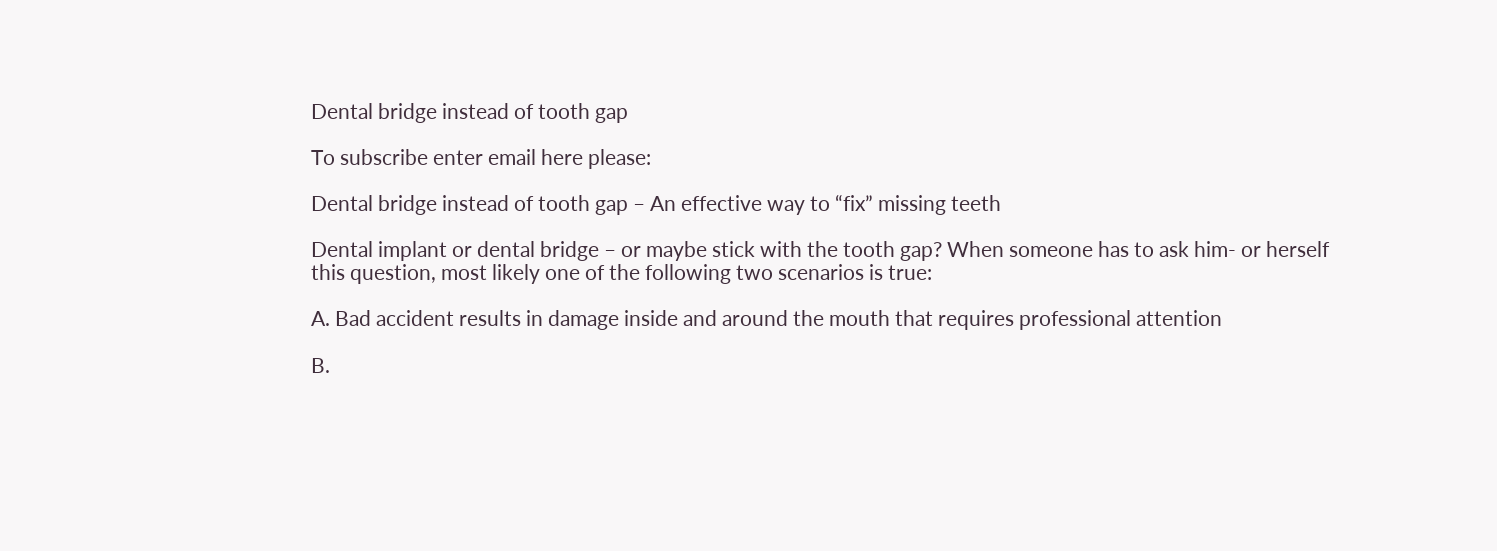Dental bridge instead of tooth gap

To subscribe enter email here please:

Dental bridge instead of tooth gap – An effective way to “fix” missing teeth

Dental implant or dental bridge – or maybe stick with the tooth gap? When someone has to ask him- or herself this question, most likely one of the following two scenarios is true:

A. Bad accident results in damage inside and around the mouth that requires professional attention

B.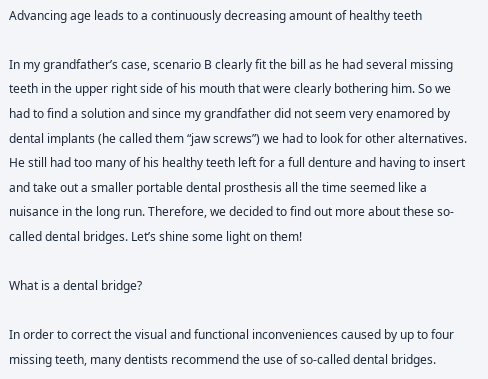Advancing age leads to a continuously decreasing amount of healthy teeth

In my grandfather’s case, scenario B clearly fit the bill as he had several missing teeth in the upper right side of his mouth that were clearly bothering him. So we had to find a solution and since my grandfather did not seem very enamored by dental implants (he called them “jaw screws”) we had to look for other alternatives. He still had too many of his healthy teeth left for a full denture and having to insert and take out a smaller portable dental prosthesis all the time seemed like a nuisance in the long run. Therefore, we decided to find out more about these so-called dental bridges. Let’s shine some light on them!

What is a dental bridge?

In order to correct the visual and functional inconveniences caused by up to four missing teeth, many dentists recommend the use of so-called dental bridges.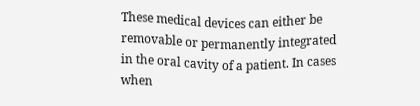These medical devices can either be removable or permanently integrated in the oral cavity of a patient. In cases when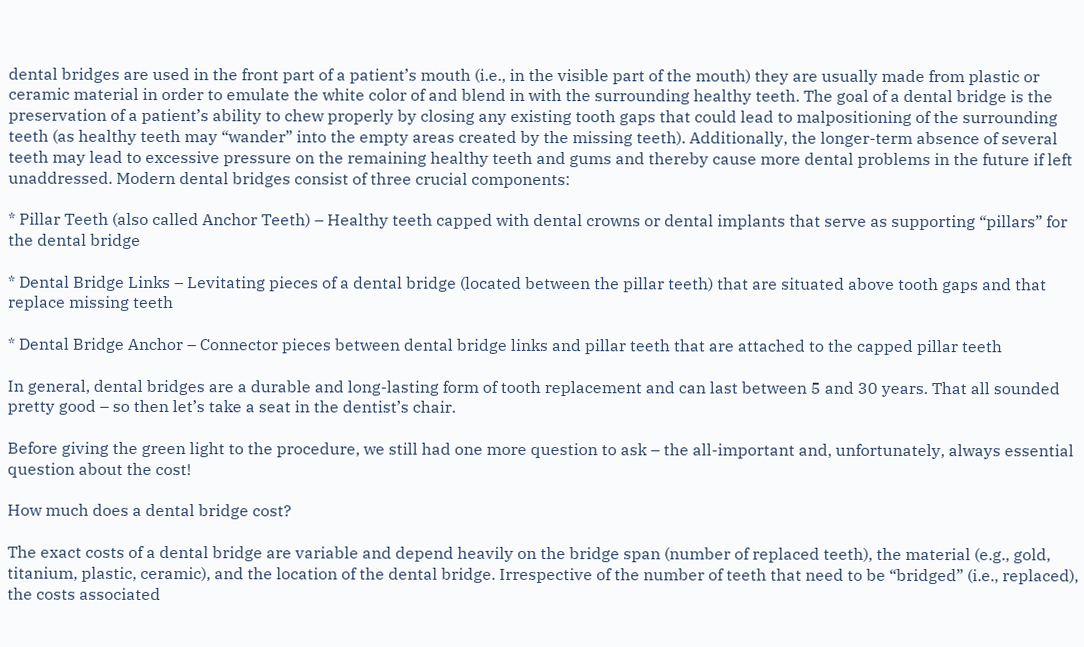dental bridges are used in the front part of a patient’s mouth (i.e., in the visible part of the mouth) they are usually made from plastic or ceramic material in order to emulate the white color of and blend in with the surrounding healthy teeth. The goal of a dental bridge is the preservation of a patient’s ability to chew properly by closing any existing tooth gaps that could lead to malpositioning of the surrounding teeth (as healthy teeth may “wander” into the empty areas created by the missing teeth). Additionally, the longer-term absence of several teeth may lead to excessive pressure on the remaining healthy teeth and gums and thereby cause more dental problems in the future if left unaddressed. Modern dental bridges consist of three crucial components:

* Pillar Teeth (also called Anchor Teeth) – Healthy teeth capped with dental crowns or dental implants that serve as supporting “pillars” for the dental bridge

* Dental Bridge Links – Levitating pieces of a dental bridge (located between the pillar teeth) that are situated above tooth gaps and that replace missing teeth

* Dental Bridge Anchor – Connector pieces between dental bridge links and pillar teeth that are attached to the capped pillar teeth

In general, dental bridges are a durable and long-lasting form of tooth replacement and can last between 5 and 30 years. That all sounded pretty good – so then let’s take a seat in the dentist’s chair.

Before giving the green light to the procedure, we still had one more question to ask – the all-important and, unfortunately, always essential question about the cost!

How much does a dental bridge cost?

The exact costs of a dental bridge are variable and depend heavily on the bridge span (number of replaced teeth), the material (e.g., gold, titanium, plastic, ceramic), and the location of the dental bridge. Irrespective of the number of teeth that need to be “bridged” (i.e., replaced), the costs associated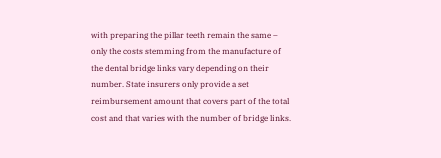with preparing the pillar teeth remain the same – only the costs stemming from the manufacture of the dental bridge links vary depending on their number. State insurers only provide a set reimbursement amount that covers part of the total cost and that varies with the number of bridge links.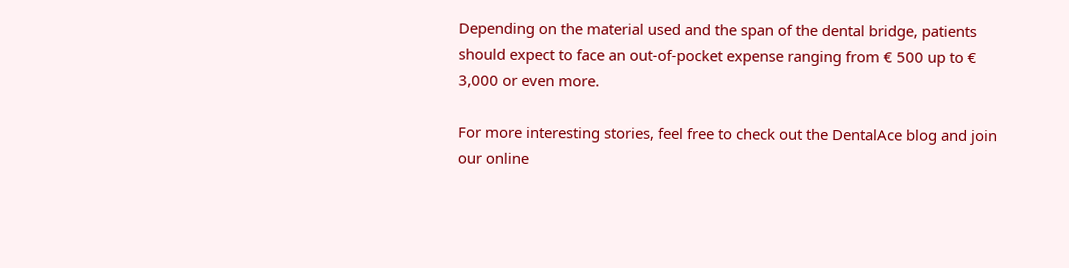Depending on the material used and the span of the dental bridge, patients should expect to face an out-of-pocket expense ranging from € 500 up to € 3,000 or even more.

For more interesting stories, feel free to check out the DentalAce blog and join our online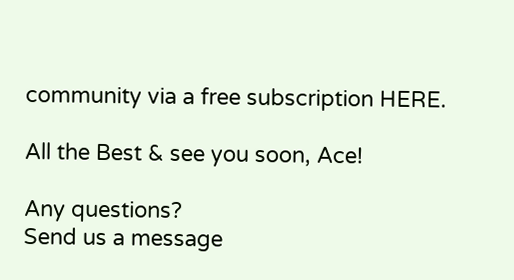community via a free subscription HERE.

All the Best & see you soon, Ace!

Any questions?
Send us a message